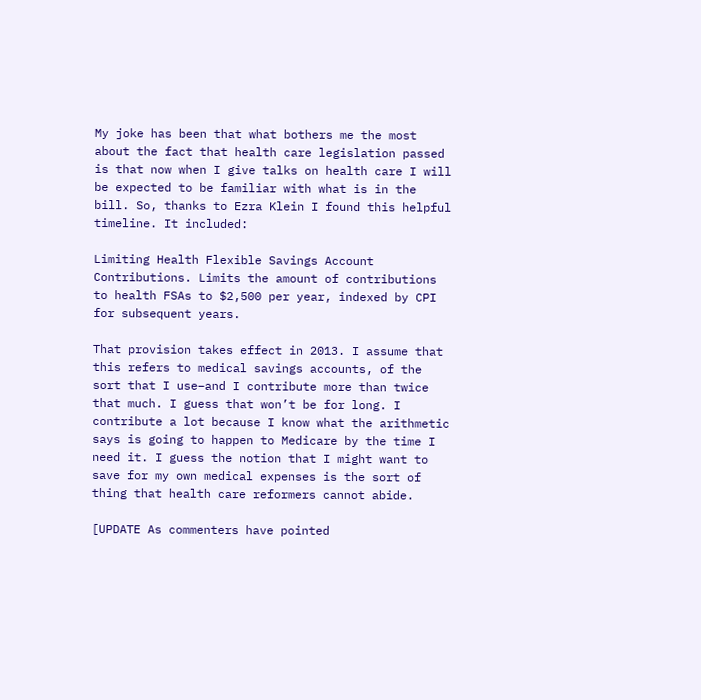My joke has been that what bothers me the most about the fact that health care legislation passed is that now when I give talks on health care I will be expected to be familiar with what is in the bill. So, thanks to Ezra Klein I found this helpful timeline. It included:

Limiting Health Flexible Savings Account Contributions. Limits the amount of contributions to health FSAs to $2,500 per year, indexed by CPI for subsequent years.

That provision takes effect in 2013. I assume that this refers to medical savings accounts, of the sort that I use–and I contribute more than twice that much. I guess that won’t be for long. I contribute a lot because I know what the arithmetic says is going to happen to Medicare by the time I need it. I guess the notion that I might want to save for my own medical expenses is the sort of thing that health care reformers cannot abide.

[UPDATE As commenters have pointed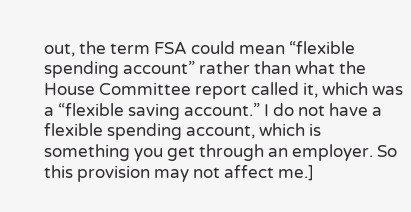out, the term FSA could mean “flexible spending account” rather than what the House Committee report called it, which was a “flexible saving account.” I do not have a flexible spending account, which is something you get through an employer. So this provision may not affect me.]